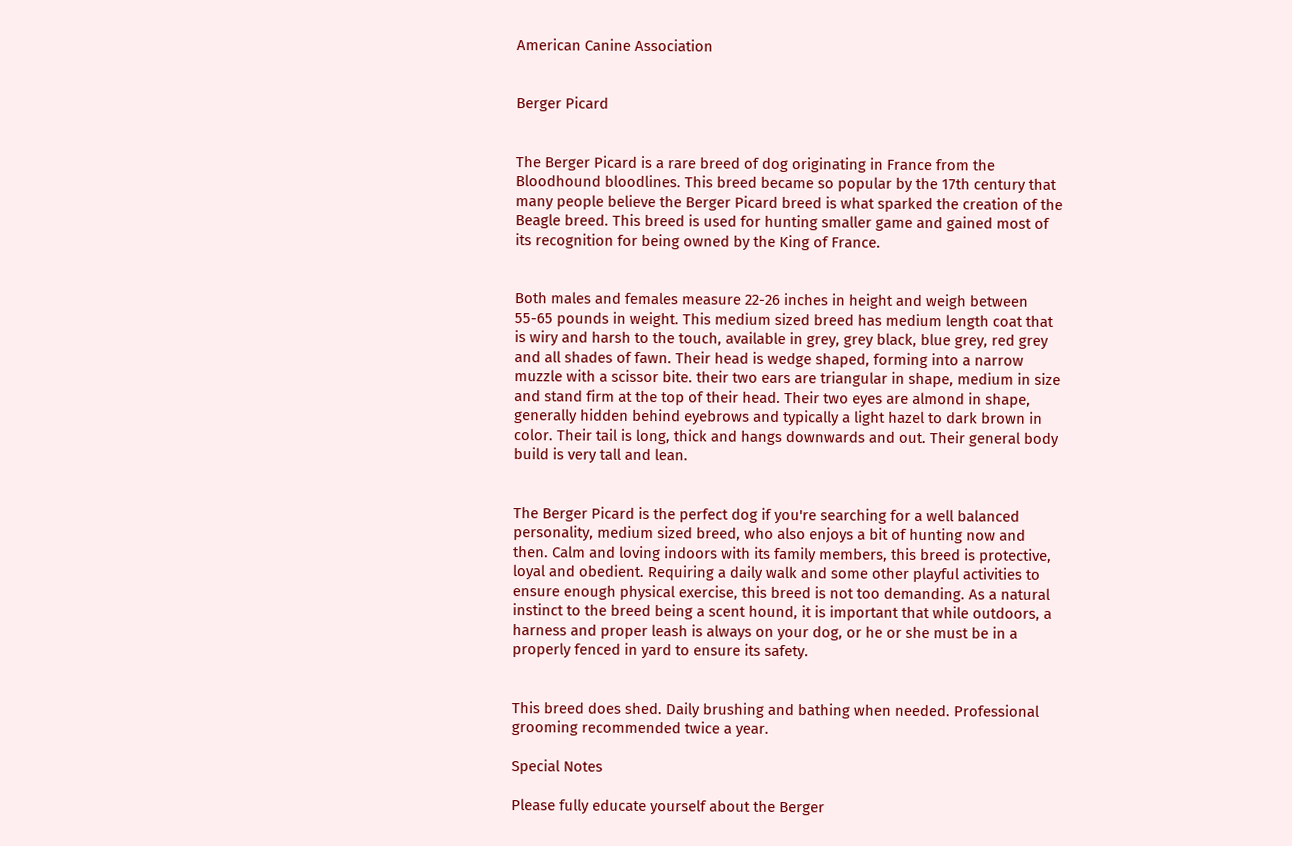American Canine Association


Berger Picard


The Berger Picard is a rare breed of dog originating in France from the Bloodhound bloodlines. This breed became so popular by the 17th century that many people believe the Berger Picard breed is what sparked the creation of the Beagle breed. This breed is used for hunting smaller game and gained most of its recognition for being owned by the King of France.


Both males and females measure 22-26 inches in height and weigh between 55-65 pounds in weight. This medium sized breed has medium length coat that is wiry and harsh to the touch, available in grey, grey black, blue grey, red grey and all shades of fawn. Their head is wedge shaped, forming into a narrow muzzle with a scissor bite. their two ears are triangular in shape, medium in size and stand firm at the top of their head. Their two eyes are almond in shape, generally hidden behind eyebrows and typically a light hazel to dark brown in color. Their tail is long, thick and hangs downwards and out. Their general body build is very tall and lean.


The Berger Picard is the perfect dog if you're searching for a well balanced personality, medium sized breed, who also enjoys a bit of hunting now and then. Calm and loving indoors with its family members, this breed is protective, loyal and obedient. Requiring a daily walk and some other playful activities to ensure enough physical exercise, this breed is not too demanding. As a natural instinct to the breed being a scent hound, it is important that while outdoors, a harness and proper leash is always on your dog, or he or she must be in a properly fenced in yard to ensure its safety.


This breed does shed. Daily brushing and bathing when needed. Professional grooming recommended twice a year.

Special Notes

Please fully educate yourself about the Berger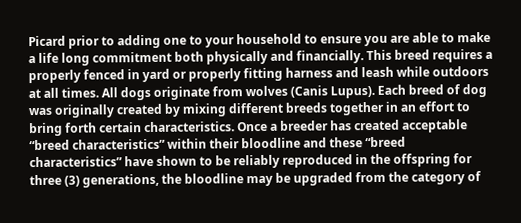Picard prior to adding one to your household to ensure you are able to make a life long commitment both physically and financially. This breed requires a properly fenced in yard or properly fitting harness and leash while outdoors at all times. All dogs originate from wolves (Canis Lupus). Each breed of dog was originally created by mixing different breeds together in an effort to bring forth certain characteristics. Once a breeder has created acceptable “breed characteristics” within their bloodline and these “breed characteristics” have shown to be reliably reproduced in the offspring for three (3) generations, the bloodline may be upgraded from the category of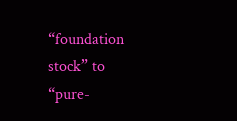“foundation stock” to “pure-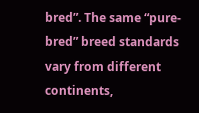bred”. The same “pure-bred” breed standards vary from different continents,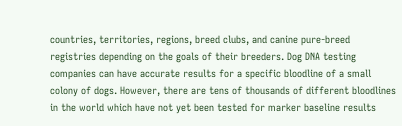countries, territories, regions, breed clubs, and canine pure-breed registries depending on the goals of their breeders. Dog DNA testing companies can have accurate results for a specific bloodline of a small colony of dogs. However, there are tens of thousands of different bloodlines in the world which have not yet been tested for marker baseline results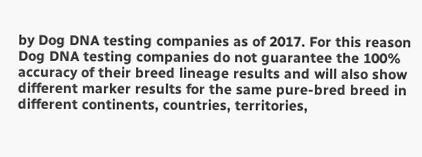by Dog DNA testing companies as of 2017. For this reason Dog DNA testing companies do not guarantee the 100% accuracy of their breed lineage results and will also show different marker results for the same pure-bred breed in different continents, countries, territories,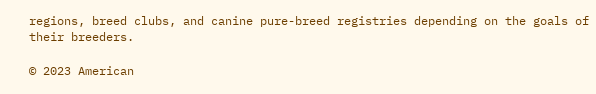regions, breed clubs, and canine pure-breed registries depending on the goals of their breeders.

© 2023 American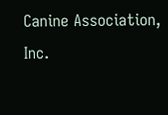Canine Association, Inc.